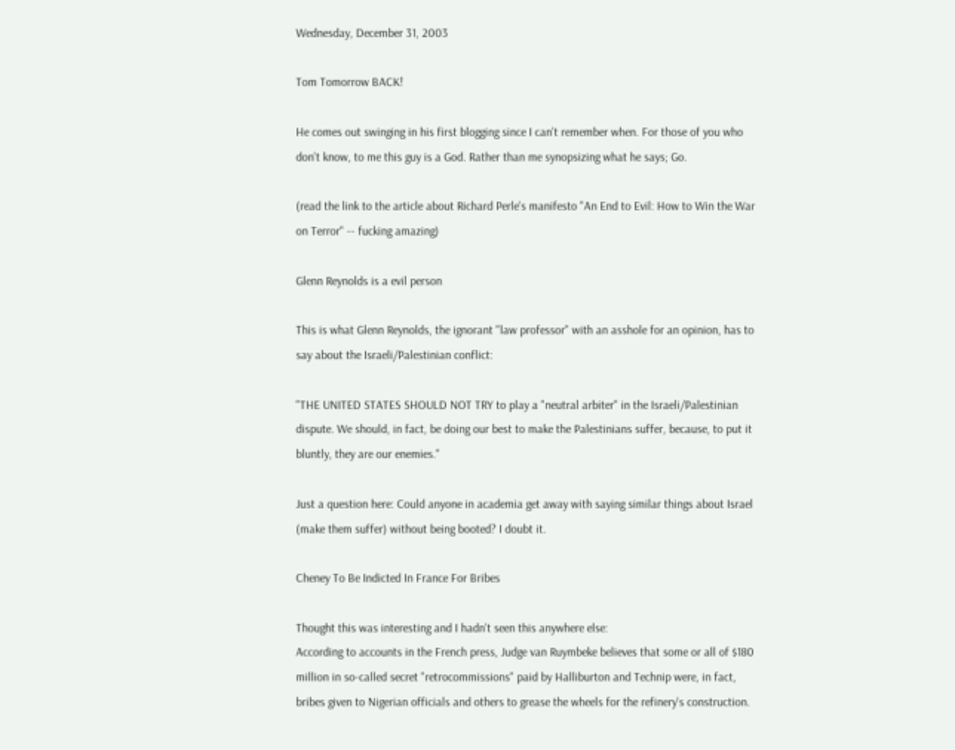Wednesday, December 31, 2003

Tom Tomorrow BACK!

He comes out swinging in his first blogging since I can't remember when. For those of you who don't know, to me this guy is a God. Rather than me synopsizing what he says; Go.

(read the link to the article about Richard Perle's manifesto "An End to Evil: How to Win the War on Terror" -- fucking amazing)

Glenn Reynolds is a evil person

This is what Glenn Reynolds, the ignorant "law professor" with an asshole for an opinion, has to say about the Israeli/Palestinian conflict:

"THE UNITED STATES SHOULD NOT TRY to play a "neutral arbiter" in the Israeli/Palestinian dispute. We should, in fact, be doing our best to make the Palestinians suffer, because, to put it bluntly, they are our enemies."

Just a question here: Could anyone in academia get away with saying similar things about Israel (make them suffer) without being booted? I doubt it.

Cheney To Be Indicted In France For Bribes

Thought this was interesting and I hadn't seen this anywhere else:
According to accounts in the French press, Judge van Ruymbeke believes that some or all of $180 million in so-called secret "retrocommissions" paid by Halliburton and Technip were, in fact, bribes given to Nigerian officials and others to grease the wheels for the refinery's construction.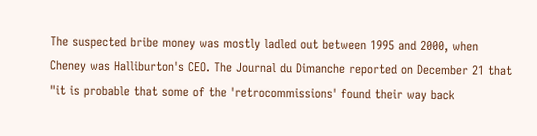The suspected bribe money was mostly ladled out between 1995 and 2000, when Cheney was Halliburton's CEO. The Journal du Dimanche reported on December 21 that "it is probable that some of the 'retrocommissions' found their way back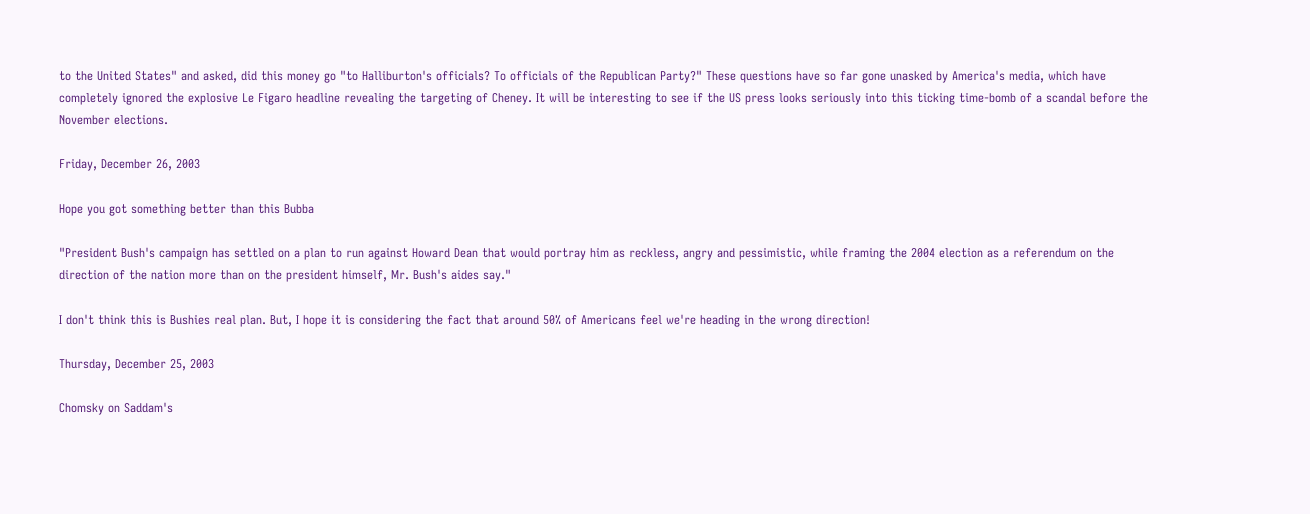to the United States" and asked, did this money go "to Halliburton's officials? To officials of the Republican Party?" These questions have so far gone unasked by America's media, which have completely ignored the explosive Le Figaro headline revealing the targeting of Cheney. It will be interesting to see if the US press looks seriously into this ticking time-bomb of a scandal before the November elections.

Friday, December 26, 2003

Hope you got something better than this Bubba

"President Bush's campaign has settled on a plan to run against Howard Dean that would portray him as reckless, angry and pessimistic, while framing the 2004 election as a referendum on the direction of the nation more than on the president himself, Mr. Bush's aides say."

I don't think this is Bushies real plan. But, I hope it is considering the fact that around 50% of Americans feel we're heading in the wrong direction!

Thursday, December 25, 2003

Chomsky on Saddam's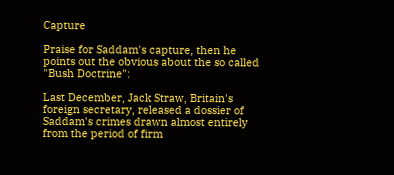Capture

Praise for Saddam's capture, then he points out the obvious about the so called "Bush Doctrine":

Last December, Jack Straw, Britain's foreign secretary, released a dossier of Saddam's crimes drawn almost entirely from the period of firm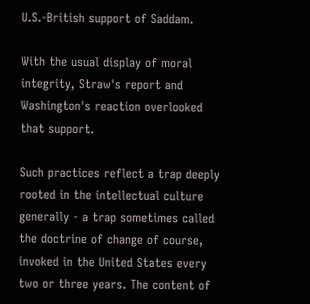U.S.-British support of Saddam.

With the usual display of moral integrity, Straw's report and Washington's reaction overlooked that support.

Such practices reflect a trap deeply rooted in the intellectual culture generally - a trap sometimes called the doctrine of change of course, invoked in the United States every two or three years. The content of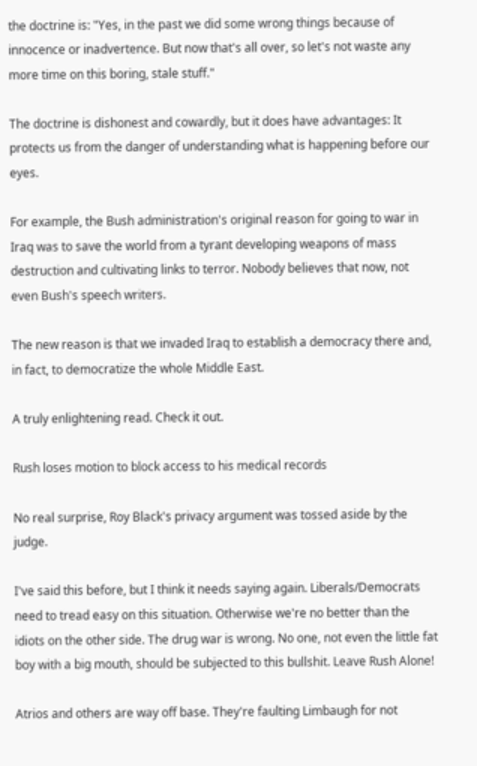the doctrine is: "Yes, in the past we did some wrong things because of innocence or inadvertence. But now that's all over, so let's not waste any more time on this boring, stale stuff."

The doctrine is dishonest and cowardly, but it does have advantages: It protects us from the danger of understanding what is happening before our eyes.

For example, the Bush administration's original reason for going to war in Iraq was to save the world from a tyrant developing weapons of mass destruction and cultivating links to terror. Nobody believes that now, not even Bush's speech writers.

The new reason is that we invaded Iraq to establish a democracy there and, in fact, to democratize the whole Middle East.

A truly enlightening read. Check it out.

Rush loses motion to block access to his medical records

No real surprise, Roy Black's privacy argument was tossed aside by the judge.

I've said this before, but I think it needs saying again. Liberals/Democrats need to tread easy on this situation. Otherwise we're no better than the idiots on the other side. The drug war is wrong. No one, not even the little fat boy with a big mouth, should be subjected to this bullshit. Leave Rush Alone!

Atrios and others are way off base. They're faulting Limbaugh for not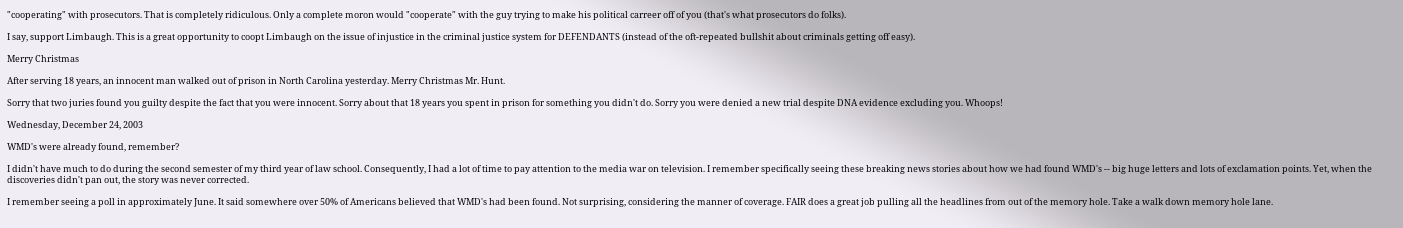"cooperating" with prosecutors. That is completely ridiculous. Only a complete moron would "cooperate" with the guy trying to make his political carreer off of you (that's what prosecutors do folks).

I say, support Limbaugh. This is a great opportunity to coopt Limbaugh on the issue of injustice in the criminal justice system for DEFENDANTS (instead of the oft-repeated bullshit about criminals getting off easy).

Merry Christmas

After serving 18 years, an innocent man walked out of prison in North Carolina yesterday. Merry Christmas Mr. Hunt.

Sorry that two juries found you guilty despite the fact that you were innocent. Sorry about that 18 years you spent in prison for something you didn't do. Sorry you were denied a new trial despite DNA evidence excluding you. Whoops!

Wednesday, December 24, 2003

WMD's were already found, remember?

I didn't have much to do during the second semester of my third year of law school. Consequently, I had a lot of time to pay attention to the media war on television. I remember specifically seeing these breaking news stories about how we had found WMD's -- big huge letters and lots of exclamation points. Yet, when the discoveries didn't pan out, the story was never corrected.

I remember seeing a poll in approximately June. It said somewhere over 50% of Americans believed that WMD's had been found. Not surprising, considering the manner of coverage. FAIR does a great job pulling all the headlines from out of the memory hole. Take a walk down memory hole lane.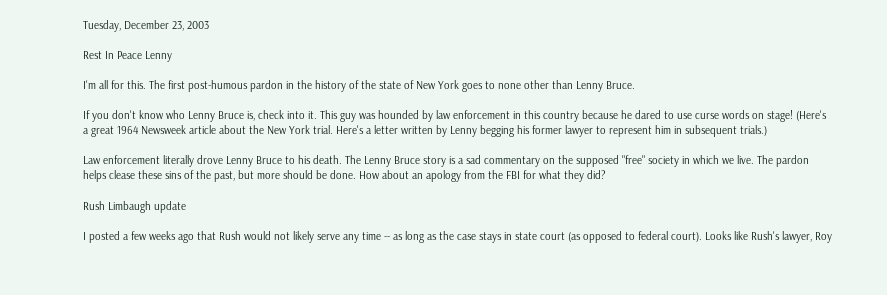Tuesday, December 23, 2003

Rest In Peace Lenny

I'm all for this. The first post-humous pardon in the history of the state of New York goes to none other than Lenny Bruce.

If you don't know who Lenny Bruce is, check into it. This guy was hounded by law enforcement in this country because he dared to use curse words on stage! (Here's a great 1964 Newsweek article about the New York trial. Here's a letter written by Lenny begging his former lawyer to represent him in subsequent trials.)

Law enforcement literally drove Lenny Bruce to his death. The Lenny Bruce story is a sad commentary on the supposed "free" society in which we live. The pardon helps clease these sins of the past, but more should be done. How about an apology from the FBI for what they did?

Rush Limbaugh update

I posted a few weeks ago that Rush would not likely serve any time -- as long as the case stays in state court (as opposed to federal court). Looks like Rush's lawyer, Roy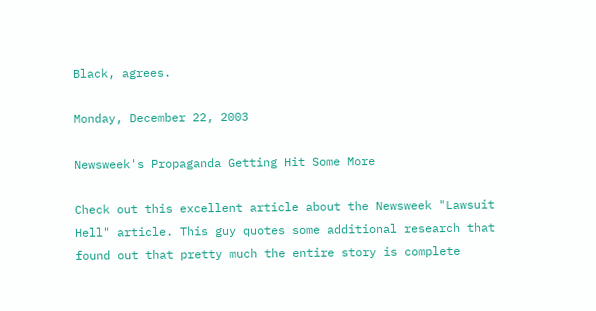Black, agrees.

Monday, December 22, 2003

Newsweek's Propaganda Getting Hit Some More

Check out this excellent article about the Newsweek "Lawsuit Hell" article. This guy quotes some additional research that found out that pretty much the entire story is complete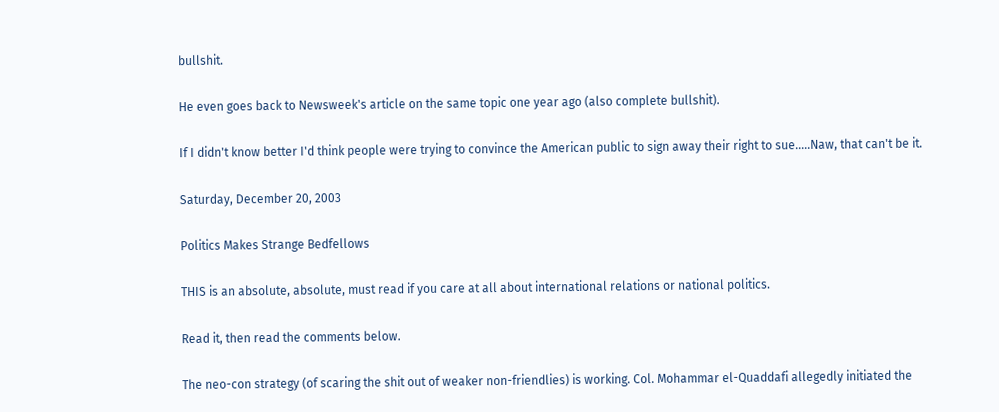bullshit.

He even goes back to Newsweek's article on the same topic one year ago (also complete bullshit).

If I didn't know better I'd think people were trying to convince the American public to sign away their right to sue.....Naw, that can't be it.

Saturday, December 20, 2003

Politics Makes Strange Bedfellows

THIS is an absolute, absolute, must read if you care at all about international relations or national politics.

Read it, then read the comments below.

The neo-con strategy (of scaring the shit out of weaker non-friendlies) is working. Col. Mohammar el-Quaddafi allegedly initiated the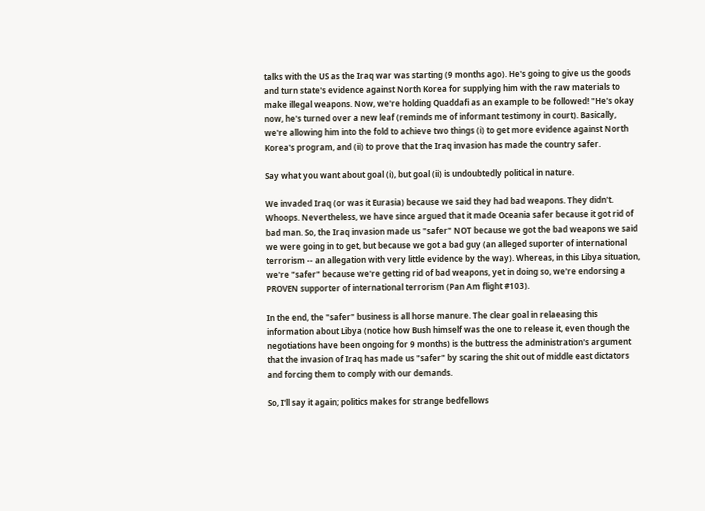talks with the US as the Iraq war was starting (9 months ago). He's going to give us the goods and turn state's evidence against North Korea for supplying him with the raw materials to make illegal weapons. Now, we're holding Quaddafi as an example to be followed! "He's okay now, he's turned over a new leaf (reminds me of informant testimony in court). Basically, we're allowing him into the fold to achieve two things (i) to get more evidence against North Korea's program, and (ii) to prove that the Iraq invasion has made the country safer.

Say what you want about goal (i), but goal (ii) is undoubtedly political in nature.

We invaded Iraq (or was it Eurasia) because we said they had bad weapons. They didn't. Whoops. Nevertheless, we have since argued that it made Oceania safer because it got rid of bad man. So, the Iraq invasion made us "safer" NOT because we got the bad weapons we said we were going in to get, but because we got a bad guy (an alleged suporter of international terrorism -- an allegation with very little evidence by the way). Whereas, in this Libya situation, we're "safer" because we're getting rid of bad weapons, yet in doing so, we're endorsing a PROVEN supporter of international terrorism (Pan Am flight #103).

In the end, the "safer" business is all horse manure. The clear goal in relaeasing this information about Libya (notice how Bush himself was the one to release it, even though the negotiations have been ongoing for 9 months) is the buttress the administration's argument that the invasion of Iraq has made us "safer" by scaring the shit out of middle east dictators and forcing them to comply with our demands.

So, I'll say it again; politics makes for strange bedfellows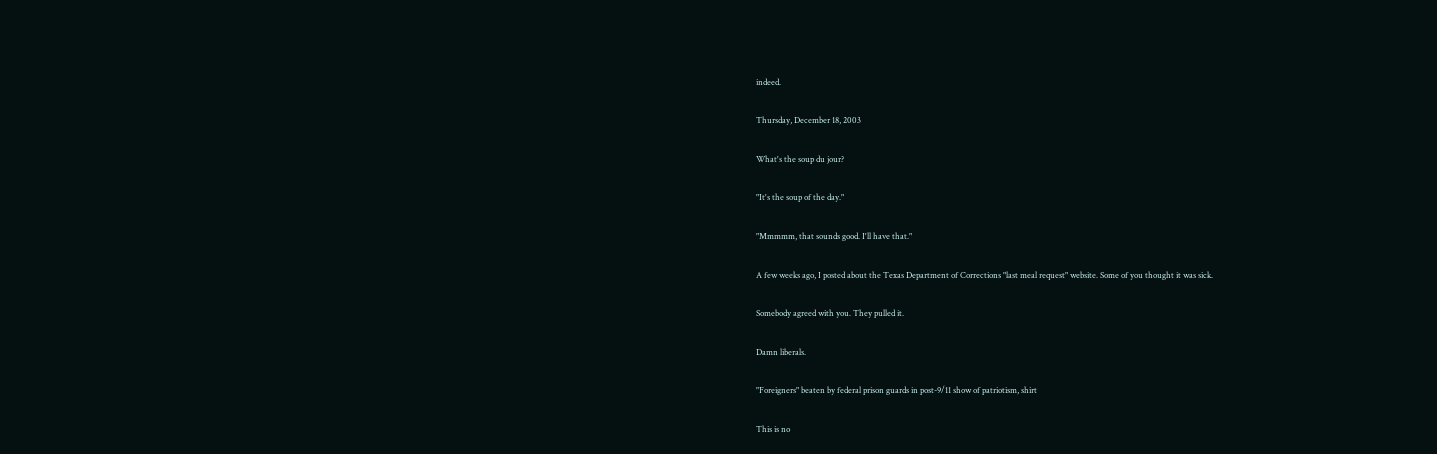indeed.

Thursday, December 18, 2003

What's the soup du jour?

"It's the soup of the day."

"Mmmmm, that sounds good. I'll have that."

A few weeks ago, I posted about the Texas Department of Corrections "last meal request" website. Some of you thought it was sick.

Somebody agreed with you. They pulled it.

Damn liberals.

"Foreigners" beaten by federal prison guards in post-9/11 show of patriotism, shirt

This is no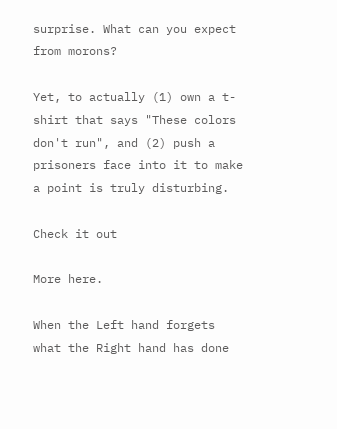surprise. What can you expect from morons?

Yet, to actually (1) own a t-shirt that says "These colors don't run", and (2) push a prisoners face into it to make a point is truly disturbing.

Check it out

More here.

When the Left hand forgets what the Right hand has done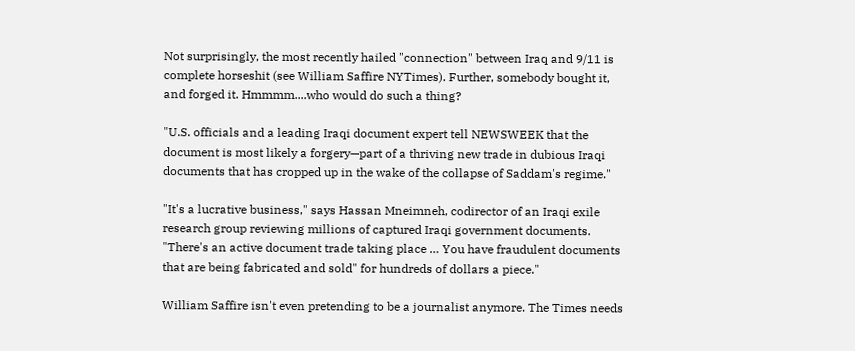Not surprisingly, the most recently hailed "connection" between Iraq and 9/11 is complete horseshit (see William Saffire NYTimes). Further, somebody bought it, and forged it. Hmmmm....who would do such a thing?

"U.S. officials and a leading Iraqi document expert tell NEWSWEEK that the document is most likely a forgery—part of a thriving new trade in dubious Iraqi documents that has cropped up in the wake of the collapse of Saddam's regime."

"It's a lucrative business," says Hassan Mneimneh, codirector of an Iraqi exile research group reviewing millions of captured Iraqi government documents. "There's an active document trade taking place … You have fraudulent documents that are being fabricated and sold" for hundreds of dollars a piece."

William Saffire isn't even pretending to be a journalist anymore. The Times needs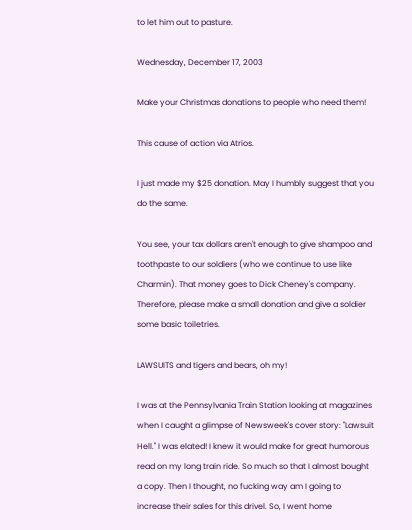to let him out to pasture.

Wednesday, December 17, 2003

Make your Christmas donations to people who need them!

This cause of action via Atrios.

I just made my $25 donation. May I humbly suggest that you do the same.

You see, your tax dollars aren't enough to give shampoo and toothpaste to our soldiers (who we continue to use like Charmin). That money goes to Dick Cheney's company. Therefore, please make a small donation and give a soldier some basic toiletries.

LAWSUITS and tigers and bears, oh my!

I was at the Pennsylvania Train Station looking at magazines when I caught a glimpse of Newsweek's cover story: "Lawsuit Hell." I was elated! I knew it would make for great humorous read on my long train ride. So much so that I almost bought a copy. Then I thought, no fucking way am I going to increase their sales for this drivel. So, I went home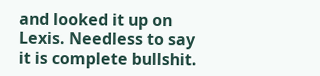and looked it up on Lexis. Needless to say it is complete bullshit.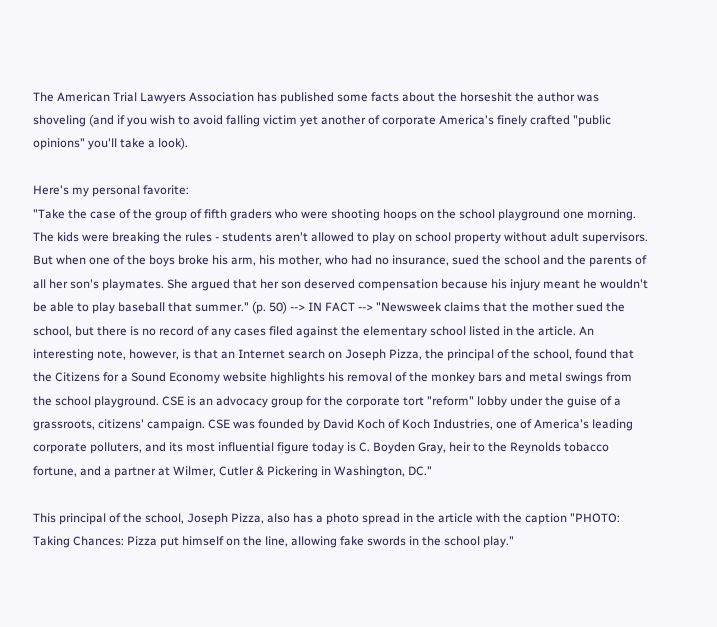The American Trial Lawyers Association has published some facts about the horseshit the author was shoveling (and if you wish to avoid falling victim yet another of corporate America's finely crafted "public opinions" you'll take a look).

Here's my personal favorite:
"Take the case of the group of fifth graders who were shooting hoops on the school playground one morning. The kids were breaking the rules - students aren't allowed to play on school property without adult supervisors. But when one of the boys broke his arm, his mother, who had no insurance, sued the school and the parents of all her son's playmates. She argued that her son deserved compensation because his injury meant he wouldn't be able to play baseball that summer." (p. 50) --> IN FACT --> "Newsweek claims that the mother sued the school, but there is no record of any cases filed against the elementary school listed in the article. An interesting note, however, is that an Internet search on Joseph Pizza, the principal of the school, found that the Citizens for a Sound Economy website highlights his removal of the monkey bars and metal swings from the school playground. CSE is an advocacy group for the corporate tort "reform" lobby under the guise of a grassroots, citizens' campaign. CSE was founded by David Koch of Koch Industries, one of America's leading corporate polluters, and its most influential figure today is C. Boyden Gray, heir to the Reynolds tobacco fortune, and a partner at Wilmer, Cutler & Pickering in Washington, DC."

This principal of the school, Joseph Pizza, also has a photo spread in the article with the caption "PHOTO: Taking Chances: Pizza put himself on the line, allowing fake swords in the school play."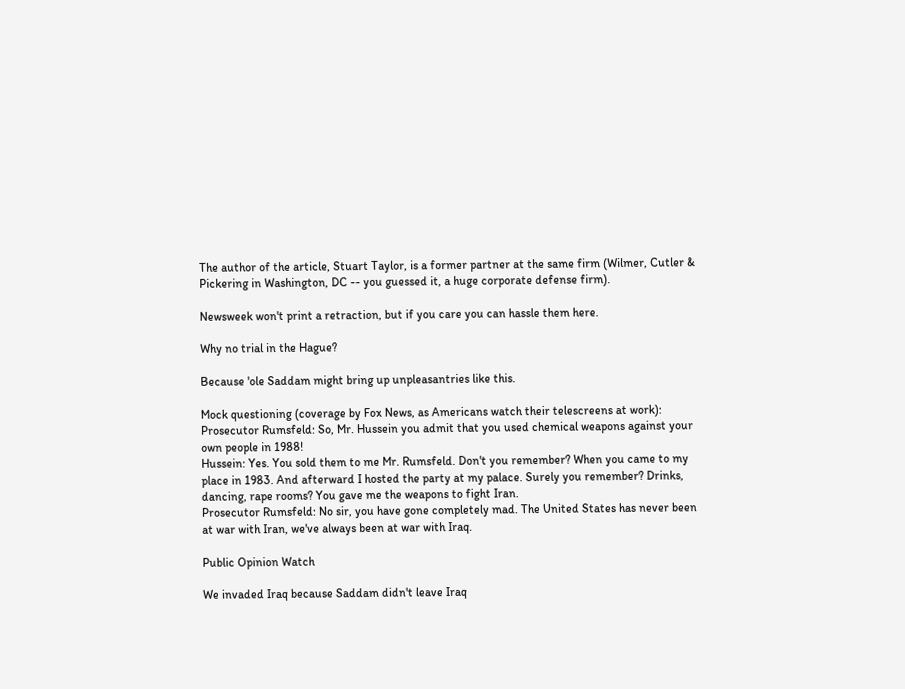The author of the article, Stuart Taylor, is a former partner at the same firm (Wilmer, Cutler & Pickering in Washington, DC -- you guessed it, a huge corporate defense firm).

Newsweek won't print a retraction, but if you care you can hassle them here.

Why no trial in the Hague?

Because 'ole Saddam might bring up unpleasantries like this.

Mock questioning (coverage by Fox News, as Americans watch their telescreens at work):
Prosecutor Rumsfeld: So, Mr. Hussein you admit that you used chemical weapons against your own people in 1988!
Hussein: Yes. You sold them to me Mr. Rumsfeld. Don't you remember? When you came to my place in 1983. And afterward I hosted the party at my palace. Surely you remember? Drinks, dancing, rape rooms? You gave me the weapons to fight Iran.
Prosecutor Rumsfeld: No sir, you have gone completely mad. The United States has never been at war with Iran, we've always been at war with Iraq.

Public Opinion Watch

We invaded Iraq because Saddam didn't leave Iraq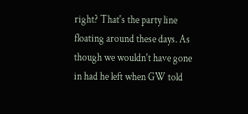right? That's the party line floating around these days. As though we wouldn't have gone in had he left when GW told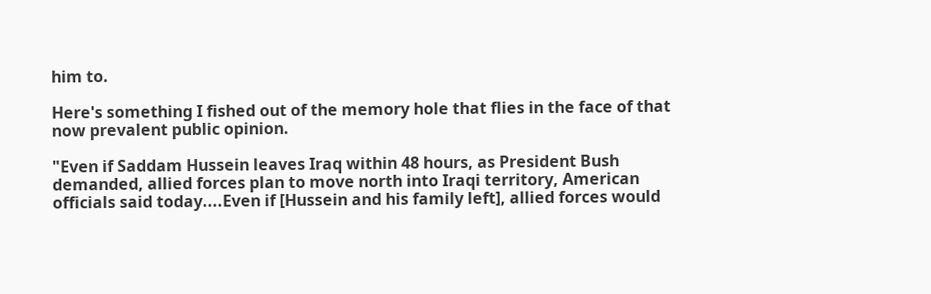him to.

Here's something I fished out of the memory hole that flies in the face of that now prevalent public opinion.

"Even if Saddam Hussein leaves Iraq within 48 hours, as President Bush demanded, allied forces plan to move north into Iraqi territory, American officials said today....Even if [Hussein and his family left], allied forces would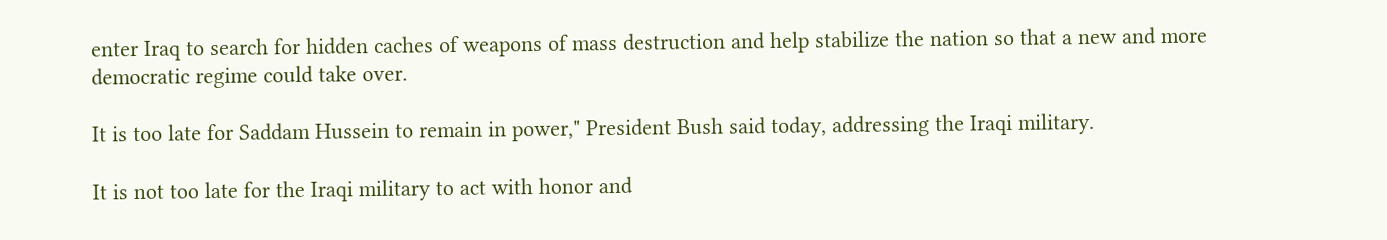enter Iraq to search for hidden caches of weapons of mass destruction and help stabilize the nation so that a new and more democratic regime could take over.

It is too late for Saddam Hussein to remain in power," President Bush said today, addressing the Iraqi military.

It is not too late for the Iraqi military to act with honor and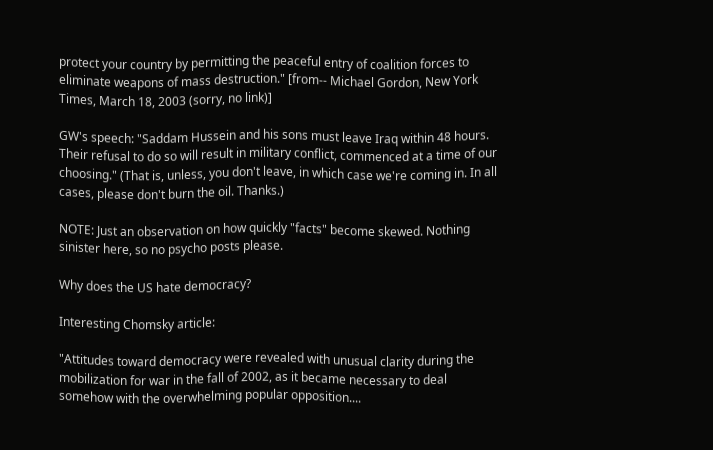protect your country by permitting the peaceful entry of coalition forces to eliminate weapons of mass destruction." [from-- Michael Gordon, New York Times, March 18, 2003 (sorry, no link)]

GW's speech: "Saddam Hussein and his sons must leave Iraq within 48 hours. Their refusal to do so will result in military conflict, commenced at a time of our choosing." (That is, unless, you don't leave, in which case we're coming in. In all cases, please don't burn the oil. Thanks.)

NOTE: Just an observation on how quickly "facts" become skewed. Nothing sinister here, so no psycho posts please.

Why does the US hate democracy?

Interesting Chomsky article:

"Attitudes toward democracy were revealed with unusual clarity during the mobilization for war in the fall of 2002, as it became necessary to deal somehow with the overwhelming popular opposition....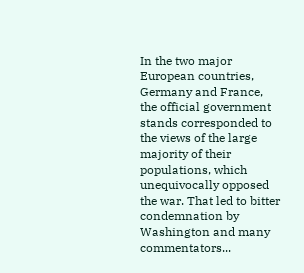In the two major European countries, Germany and France, the official government stands corresponded to the views of the large majority of their populations, which unequivocally opposed the war. That led to bitter condemnation by Washington and many commentators...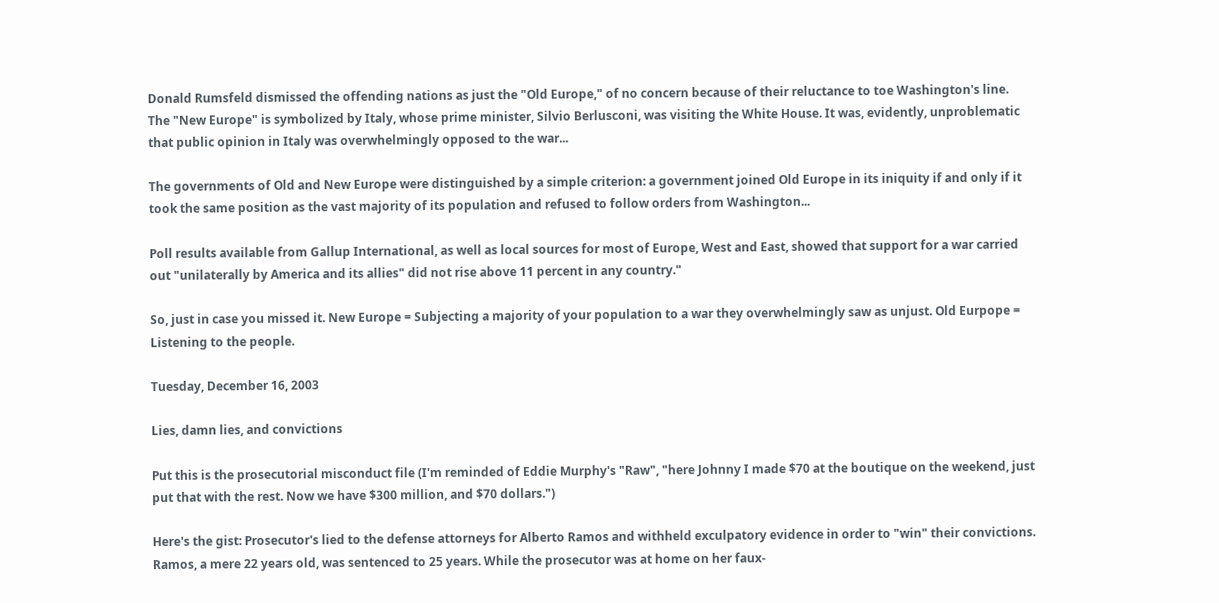Donald Rumsfeld dismissed the offending nations as just the "Old Europe," of no concern because of their reluctance to toe Washington's line. The "New Europe" is symbolized by Italy, whose prime minister, Silvio Berlusconi, was visiting the White House. It was, evidently, unproblematic that public opinion in Italy was overwhelmingly opposed to the war...

The governments of Old and New Europe were distinguished by a simple criterion: a government joined Old Europe in its iniquity if and only if it took the same position as the vast majority of its population and refused to follow orders from Washington...

Poll results available from Gallup International, as well as local sources for most of Europe, West and East, showed that support for a war carried out "unilaterally by America and its allies" did not rise above 11 percent in any country."

So, just in case you missed it. New Europe = Subjecting a majority of your population to a war they overwhelmingly saw as unjust. Old Eurpope = Listening to the people.

Tuesday, December 16, 2003

Lies, damn lies, and convictions

Put this is the prosecutorial misconduct file (I'm reminded of Eddie Murphy's "Raw", "here Johnny I made $70 at the boutique on the weekend, just put that with the rest. Now we have $300 million, and $70 dollars.")

Here's the gist: Prosecutor's lied to the defense attorneys for Alberto Ramos and withheld exculpatory evidence in order to "win" their convictions. Ramos, a mere 22 years old, was sentenced to 25 years. While the prosecutor was at home on her faux-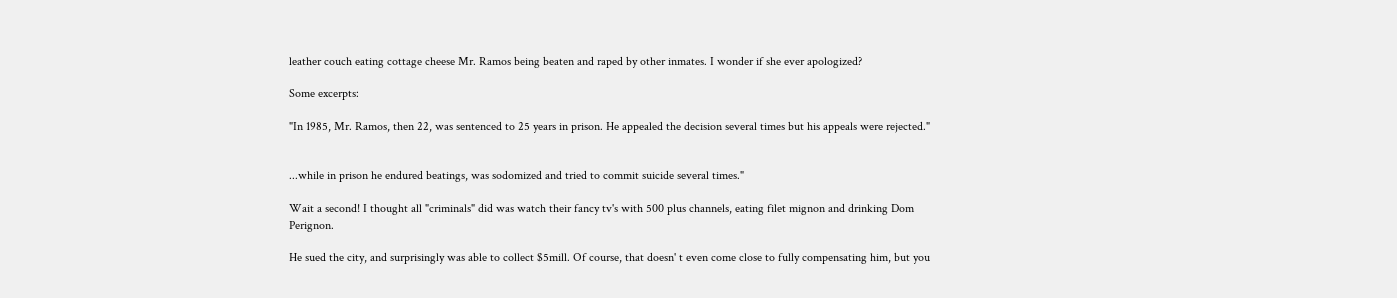leather couch eating cottage cheese Mr. Ramos being beaten and raped by other inmates. I wonder if she ever apologized?

Some excerpts:

"In 1985, Mr. Ramos, then 22, was sentenced to 25 years in prison. He appealed the decision several times but his appeals were rejected."


...while in prison he endured beatings, was sodomized and tried to commit suicide several times."

Wait a second! I thought all "criminals" did was watch their fancy tv's with 500 plus channels, eating filet mignon and drinking Dom Perignon.

He sued the city, and surprisingly was able to collect $5mill. Of course, that doesn' t even come close to fully compensating him, but you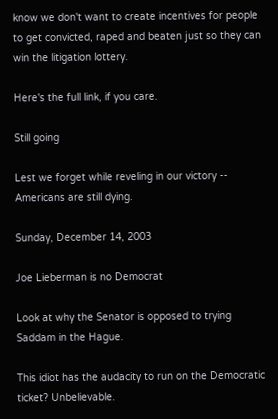know we don't want to create incentives for people to get convicted, raped and beaten just so they can win the litigation lottery.

Here's the full link, if you care.

Still going

Lest we forget while reveling in our victory -- Americans are still dying.

Sunday, December 14, 2003

Joe Lieberman is no Democrat

Look at why the Senator is opposed to trying Saddam in the Hague.

This idiot has the audacity to run on the Democratic ticket? Unbelievable.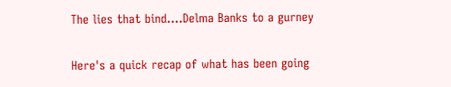The lies that bind....Delma Banks to a gurney

Here's a quick recap of what has been going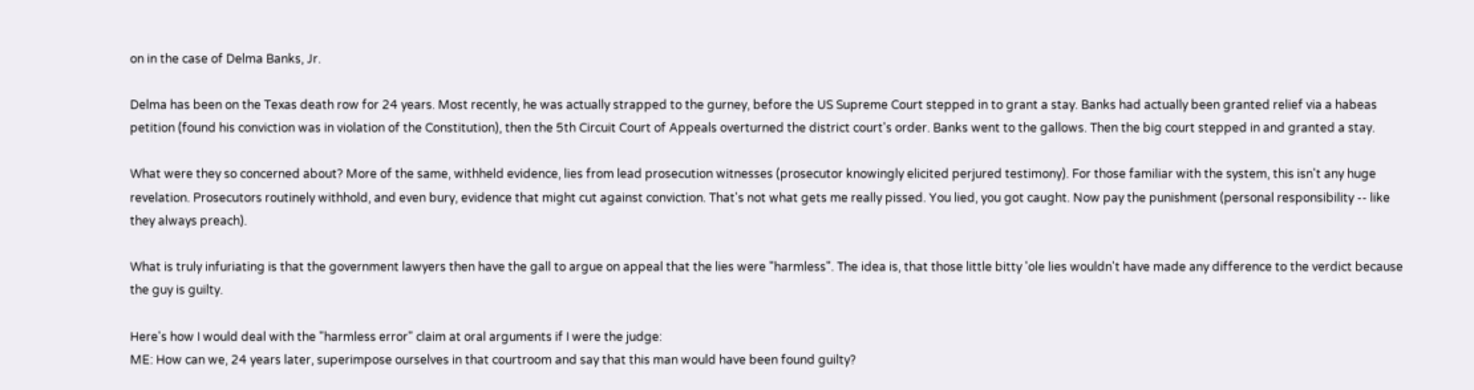on in the case of Delma Banks, Jr.

Delma has been on the Texas death row for 24 years. Most recently, he was actually strapped to the gurney, before the US Supreme Court stepped in to grant a stay. Banks had actually been granted relief via a habeas petition (found his conviction was in violation of the Constitution), then the 5th Circuit Court of Appeals overturned the district court's order. Banks went to the gallows. Then the big court stepped in and granted a stay.

What were they so concerned about? More of the same, withheld evidence, lies from lead prosecution witnesses (prosecutor knowingly elicited perjured testimony). For those familiar with the system, this isn't any huge revelation. Prosecutors routinely withhold, and even bury, evidence that might cut against conviction. That's not what gets me really pissed. You lied, you got caught. Now pay the punishment (personal responsibility -- like they always preach).

What is truly infuriating is that the government lawyers then have the gall to argue on appeal that the lies were "harmless". The idea is, that those little bitty 'ole lies wouldn't have made any difference to the verdict because the guy is guilty.

Here's how I would deal with the "harmless error" claim at oral arguments if I were the judge:
ME: How can we, 24 years later, superimpose ourselves in that courtroom and say that this man would have been found guilty?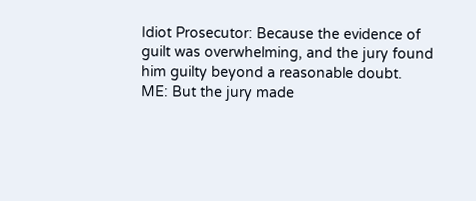Idiot Prosecutor: Because the evidence of guilt was overwhelming, and the jury found him guilty beyond a reasonable doubt.
ME: But the jury made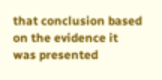that conclusion based on the evidence it was presented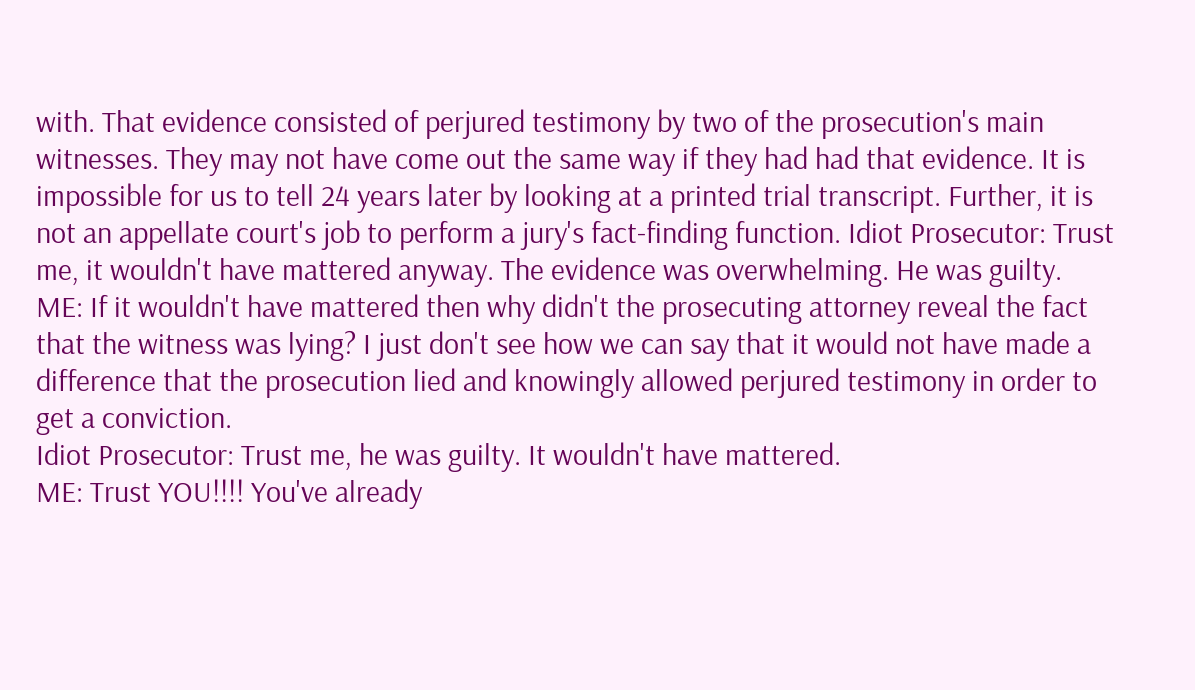with. That evidence consisted of perjured testimony by two of the prosecution's main witnesses. They may not have come out the same way if they had had that evidence. It is impossible for us to tell 24 years later by looking at a printed trial transcript. Further, it is not an appellate court's job to perform a jury's fact-finding function. Idiot Prosecutor: Trust me, it wouldn't have mattered anyway. The evidence was overwhelming. He was guilty.
ME: If it wouldn't have mattered then why didn't the prosecuting attorney reveal the fact that the witness was lying? I just don't see how we can say that it would not have made a difference that the prosecution lied and knowingly allowed perjured testimony in order to get a conviction.
Idiot Prosecutor: Trust me, he was guilty. It wouldn't have mattered.
ME: Trust YOU!!!! You've already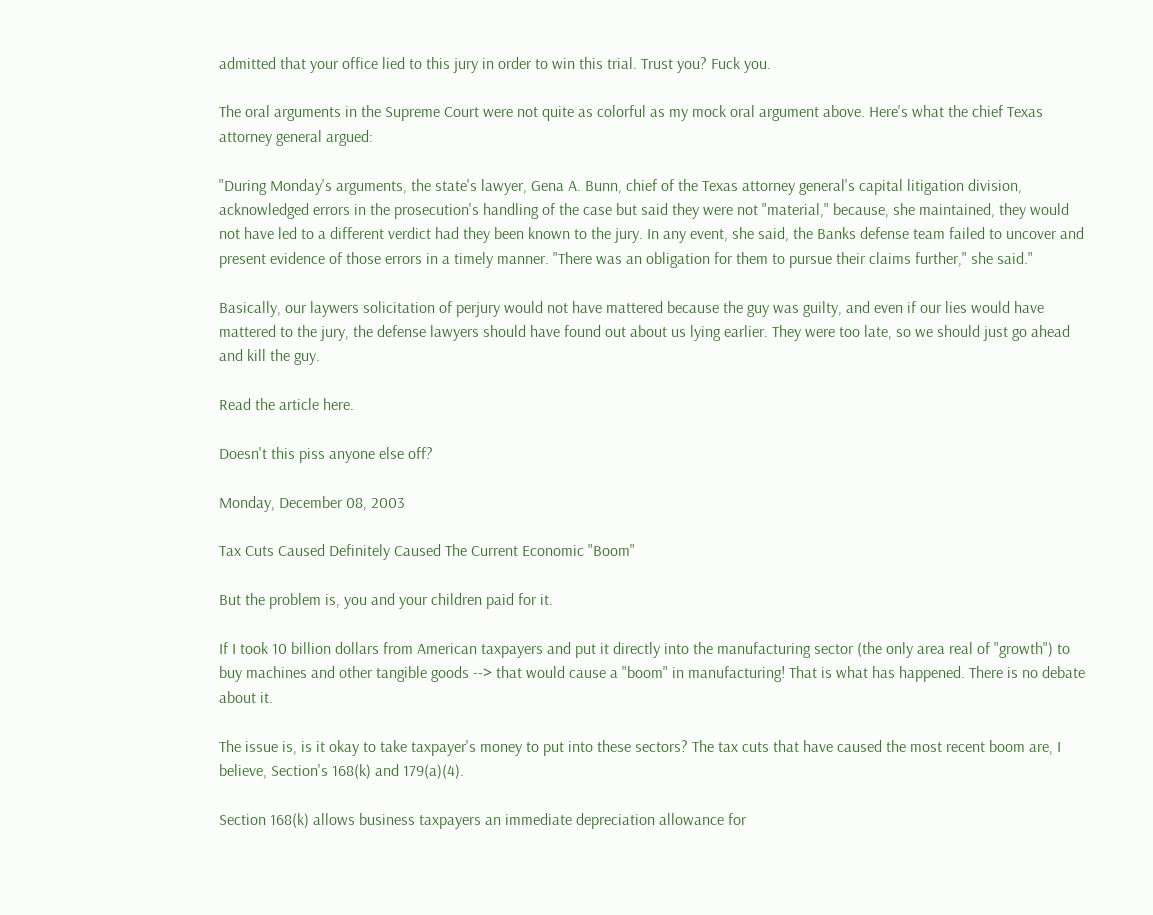admitted that your office lied to this jury in order to win this trial. Trust you? Fuck you.

The oral arguments in the Supreme Court were not quite as colorful as my mock oral argument above. Here's what the chief Texas attorney general argued:

"During Monday's arguments, the state's lawyer, Gena A. Bunn, chief of the Texas attorney general's capital litigation division, acknowledged errors in the prosecution's handling of the case but said they were not "material," because, she maintained, they would not have led to a different verdict had they been known to the jury. In any event, she said, the Banks defense team failed to uncover and present evidence of those errors in a timely manner. "There was an obligation for them to pursue their claims further," she said."

Basically, our laywers solicitation of perjury would not have mattered because the guy was guilty, and even if our lies would have mattered to the jury, the defense lawyers should have found out about us lying earlier. They were too late, so we should just go ahead and kill the guy.

Read the article here.

Doesn't this piss anyone else off?

Monday, December 08, 2003

Tax Cuts Caused Definitely Caused The Current Economic "Boom"

But the problem is, you and your children paid for it.

If I took 10 billion dollars from American taxpayers and put it directly into the manufacturing sector (the only area real of "growth") to buy machines and other tangible goods --> that would cause a "boom" in manufacturing! That is what has happened. There is no debate about it.

The issue is, is it okay to take taxpayer's money to put into these sectors? The tax cuts that have caused the most recent boom are, I believe, Section's 168(k) and 179(a)(4).

Section 168(k) allows business taxpayers an immediate depreciation allowance for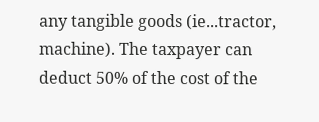any tangible goods (ie...tractor, machine). The taxpayer can deduct 50% of the cost of the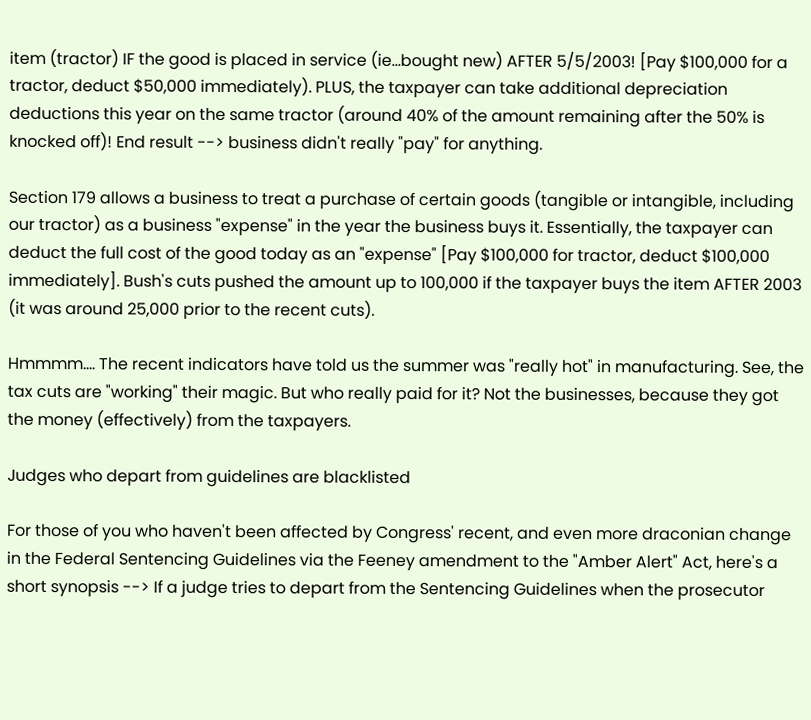item (tractor) IF the good is placed in service (ie...bought new) AFTER 5/5/2003! [Pay $100,000 for a tractor, deduct $50,000 immediately). PLUS, the taxpayer can take additional depreciation deductions this year on the same tractor (around 40% of the amount remaining after the 50% is knocked off)! End result --> business didn't really "pay" for anything.

Section 179 allows a business to treat a purchase of certain goods (tangible or intangible, including our tractor) as a business "expense" in the year the business buys it. Essentially, the taxpayer can deduct the full cost of the good today as an "expense" [Pay $100,000 for tractor, deduct $100,000 immediately]. Bush's cuts pushed the amount up to 100,000 if the taxpayer buys the item AFTER 2003 (it was around 25,000 prior to the recent cuts).

Hmmmm.... The recent indicators have told us the summer was "really hot" in manufacturing. See, the tax cuts are "working" their magic. But who really paid for it? Not the businesses, because they got the money (effectively) from the taxpayers.

Judges who depart from guidelines are blacklisted

For those of you who haven't been affected by Congress' recent, and even more draconian change in the Federal Sentencing Guidelines via the Feeney amendment to the "Amber Alert" Act, here's a short synopsis --> If a judge tries to depart from the Sentencing Guidelines when the prosecutor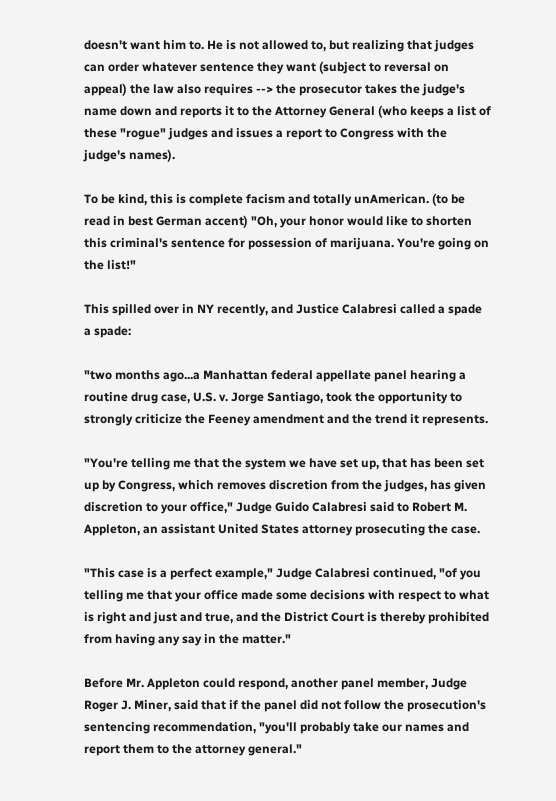doesn't want him to. He is not allowed to, but realizing that judges can order whatever sentence they want (subject to reversal on appeal) the law also requires --> the prosecutor takes the judge's name down and reports it to the Attorney General (who keeps a list of these "rogue" judges and issues a report to Congress with the judge's names).

To be kind, this is complete facism and totally unAmerican. (to be read in best German accent) "Oh, your honor would like to shorten this criminal's sentence for possession of marijuana. You're going on the list!"

This spilled over in NY recently, and Justice Calabresi called a spade a spade:

"two months ago...a Manhattan federal appellate panel hearing a routine drug case, U.S. v. Jorge Santiago, took the opportunity to strongly criticize the Feeney amendment and the trend it represents.

"You're telling me that the system we have set up, that has been set up by Congress, which removes discretion from the judges, has given discretion to your office," Judge Guido Calabresi said to Robert M. Appleton, an assistant United States attorney prosecuting the case.

"This case is a perfect example," Judge Calabresi continued, "of you telling me that your office made some decisions with respect to what is right and just and true, and the District Court is thereby prohibited from having any say in the matter."

Before Mr. Appleton could respond, another panel member, Judge Roger J. Miner, said that if the panel did not follow the prosecution's sentencing recommendation, "you'll probably take our names and report them to the attorney general."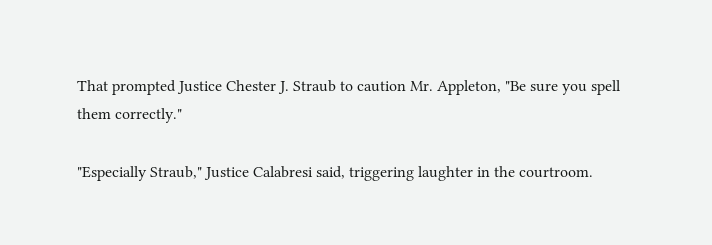That prompted Justice Chester J. Straub to caution Mr. Appleton, "Be sure you spell them correctly."

"Especially Straub," Justice Calabresi said, triggering laughter in the courtroom.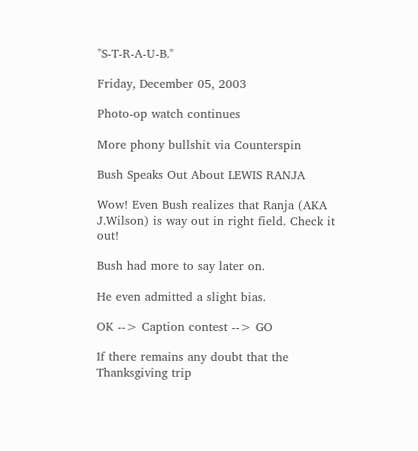"S-T-R-A-U-B."

Friday, December 05, 2003

Photo-op watch continues

More phony bullshit via Counterspin

Bush Speaks Out About LEWIS RANJA

Wow! Even Bush realizes that Ranja (AKA J.Wilson) is way out in right field. Check it out!

Bush had more to say later on.

He even admitted a slight bias.

OK --> Caption contest --> GO

If there remains any doubt that the Thanksgiving trip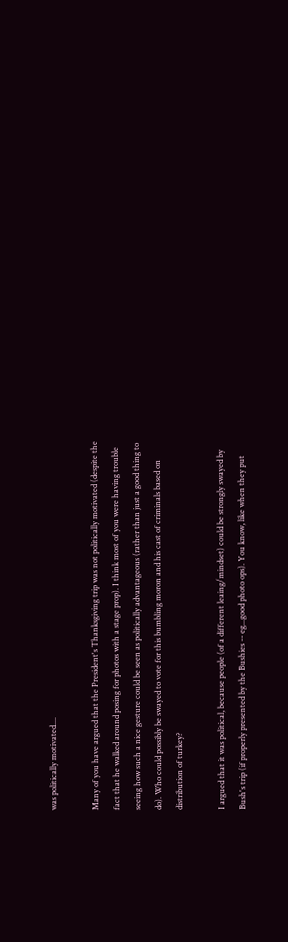was politically motivated....

Many of you have argued that the President's Thanksgiving trip was not politically motivated (despite the fact that he walked around posing for photos with a stage prop). I think most of you were having trouble seeing how such a nice gesture could be seen as politically advantageous (rather than just a good thing to do). Who could possibly be swayed to vote for this bumbling moron and his cast of criminals based on distribution of turkey?

I argued that it was political, because people (of a different leaing/mindset) could be strongly swayed by Bush's trip (if properly presented by the Bushies -- eg...good photo ops). You know, like when they put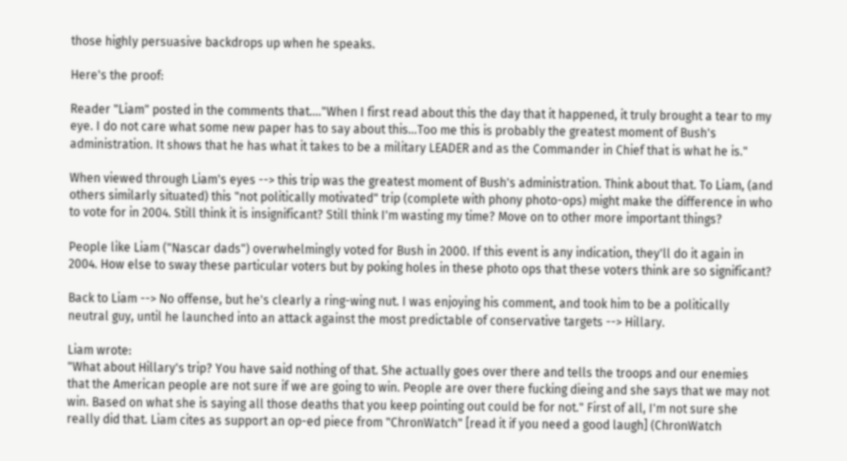those highly persuasive backdrops up when he speaks.

Here's the proof:

Reader "Liam" posted in the comments that...."When I first read about this the day that it happened, it truly brought a tear to my eye. I do not care what some new paper has to say about this...Too me this is probably the greatest moment of Bush's administration. It shows that he has what it takes to be a military LEADER and as the Commander in Chief that is what he is."

When viewed through Liam's eyes --> this trip was the greatest moment of Bush's administration. Think about that. To Liam, (and others similarly situated) this "not politically motivated" trip (complete with phony photo-ops) might make the difference in who to vote for in 2004. Still think it is insignificant? Still think I'm wasting my time? Move on to other more important things?

People like Liam ("Nascar dads") overwhelmingly voted for Bush in 2000. If this event is any indication, they'll do it again in 2004. How else to sway these particular voters but by poking holes in these photo ops that these voters think are so significant?

Back to Liam --> No offense, but he's clearly a ring-wing nut. I was enjoying his comment, and took him to be a politically neutral guy, until he launched into an attack against the most predictable of conservative targets --> Hillary.

Liam wrote:
"What about Hillary's trip? You have said nothing of that. She actually goes over there and tells the troops and our enemies that the American people are not sure if we are going to win. People are over there fucking dieing and she says that we may not win. Based on what she is saying all those deaths that you keep pointing out could be for not." First of all, I'm not sure she really did that. Liam cites as support an op-ed piece from "ChronWatch" [read it if you need a good laugh] (ChronWatch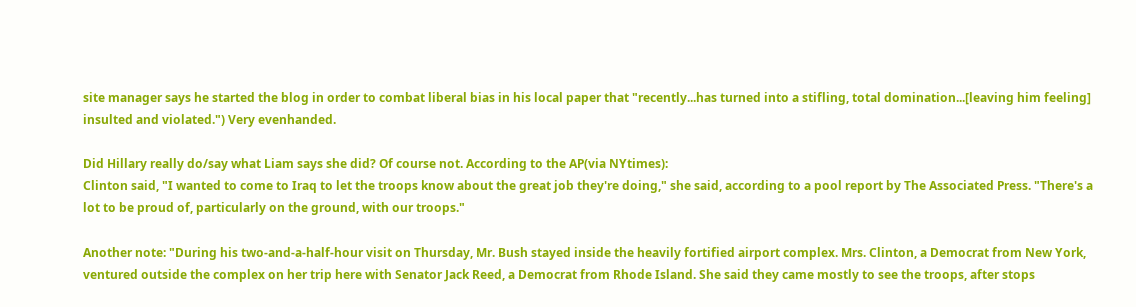site manager says he started the blog in order to combat liberal bias in his local paper that "recently...has turned into a stifling, total domination...[leaving him feeling] insulted and violated.") Very evenhanded.

Did Hillary really do/say what Liam says she did? Of course not. According to the AP(via NYtimes):
Clinton said, "I wanted to come to Iraq to let the troops know about the great job they're doing," she said, according to a pool report by The Associated Press. "There's a lot to be proud of, particularly on the ground, with our troops."

Another note: "During his two-and-a-half-hour visit on Thursday, Mr. Bush stayed inside the heavily fortified airport complex. Mrs. Clinton, a Democrat from New York, ventured outside the complex on her trip here with Senator Jack Reed, a Democrat from Rhode Island. She said they came mostly to see the troops, after stops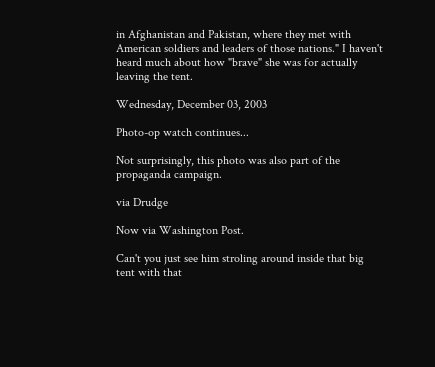in Afghanistan and Pakistan, where they met with American soldiers and leaders of those nations." I haven't heard much about how "brave" she was for actually leaving the tent.

Wednesday, December 03, 2003

Photo-op watch continues...

Not surprisingly, this photo was also part of the propaganda campaign.

via Drudge

Now via Washington Post.

Can't you just see him stroling around inside that big tent with that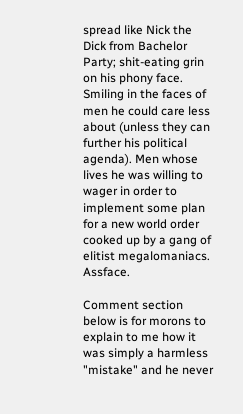spread like Nick the Dick from Bachelor Party; shit-eating grin on his phony face. Smiling in the faces of men he could care less about (unless they can further his political agenda). Men whose lives he was willing to wager in order to implement some plan for a new world order cooked up by a gang of elitist megalomaniacs. Assface.

Comment section below is for morons to explain to me how it was simply a harmless "mistake" and he never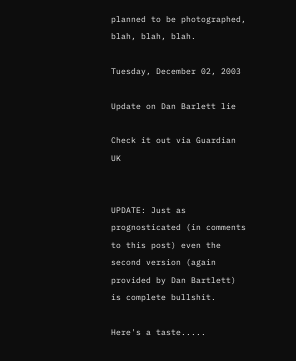planned to be photographed, blah, blah, blah.

Tuesday, December 02, 2003

Update on Dan Barlett lie

Check it out via Guardian UK


UPDATE: Just as prognosticated (in comments to this post) even the second version (again provided by Dan Bartlett) is complete bullshit.

Here's a taste.....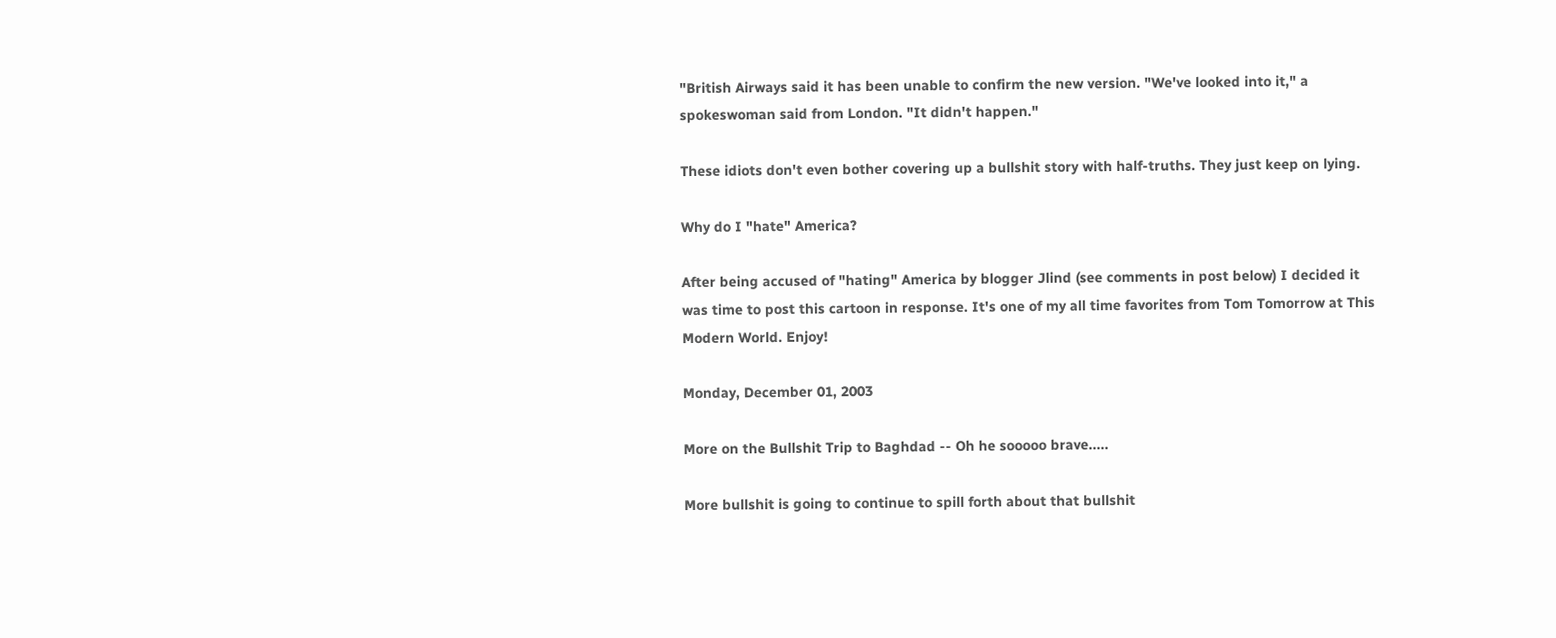"British Airways said it has been unable to confirm the new version. "We've looked into it," a spokeswoman said from London. "It didn't happen."

These idiots don't even bother covering up a bullshit story with half-truths. They just keep on lying.

Why do I "hate" America?

After being accused of "hating" America by blogger Jlind (see comments in post below) I decided it was time to post this cartoon in response. It's one of my all time favorites from Tom Tomorrow at This Modern World. Enjoy!

Monday, December 01, 2003

More on the Bullshit Trip to Baghdad -- Oh he sooooo brave.....

More bullshit is going to continue to spill forth about that bullshit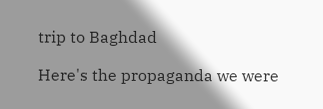trip to Baghdad

Here's the propaganda we were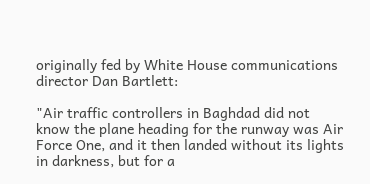originally fed by White House communications director Dan Bartlett:

"Air traffic controllers in Baghdad did not know the plane heading for the runway was Air Force One, and it then landed without its lights in darkness, but for a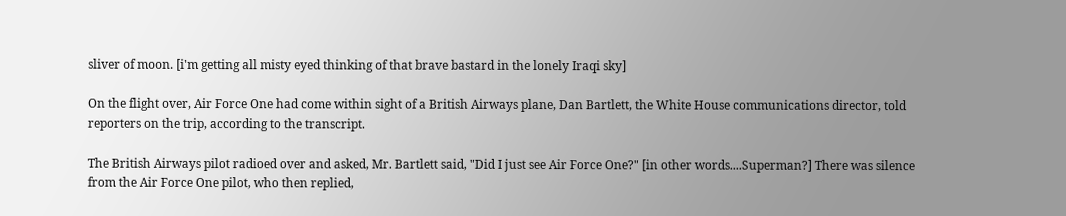sliver of moon. [i'm getting all misty eyed thinking of that brave bastard in the lonely Iraqi sky]

On the flight over, Air Force One had come within sight of a British Airways plane, Dan Bartlett, the White House communications director, told reporters on the trip, according to the transcript.

The British Airways pilot radioed over and asked, Mr. Bartlett said, "Did I just see Air Force One?" [in other words....Superman?] There was silence from the Air Force One pilot, who then replied,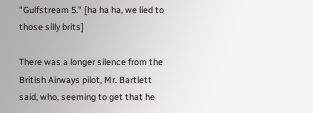"Gulfstream 5." [ha ha ha, we lied to those silly brits]

There was a longer silence from the British Airways pilot, Mr. Bartlett said, who, seeming to get that he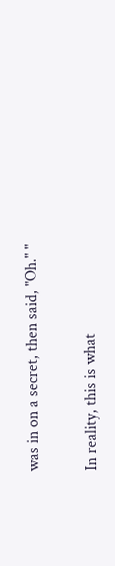was in on a secret, then said, "Oh." "

In reality, this is what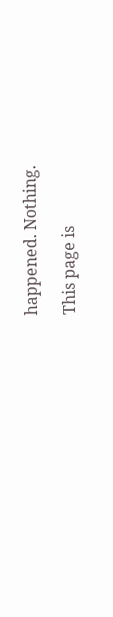happened. Nothing.

This page is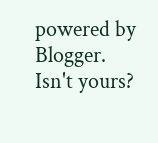powered by Blogger. Isn't yours?